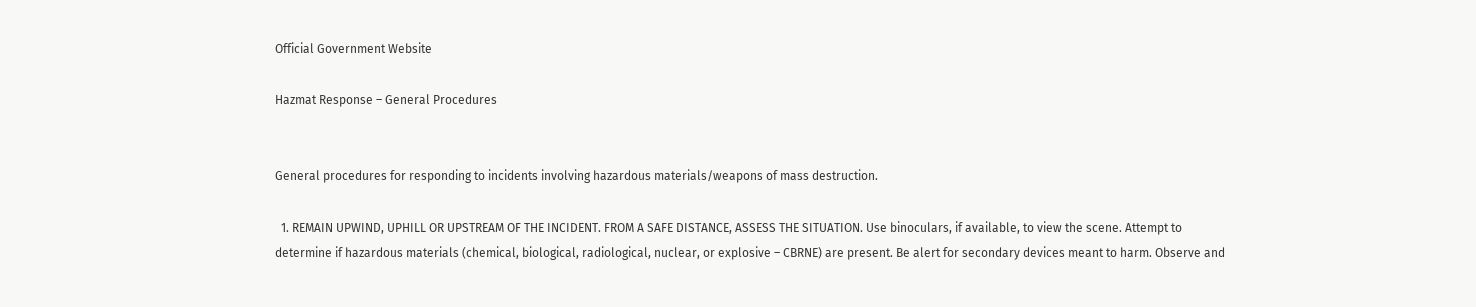Official Government Website

Hazmat Response – General Procedures


General procedures for responding to incidents involving hazardous materials/weapons of mass destruction.

  1. REMAIN UPWIND, UPHILL OR UPSTREAM OF THE INCIDENT. FROM A SAFE DISTANCE, ASSESS THE SITUATION. Use binoculars, if available, to view the scene. Attempt to determine if hazardous materials (chemical, biological, radiological, nuclear, or explosive – CBRNE) are present. Be alert for secondary devices meant to harm. Observe and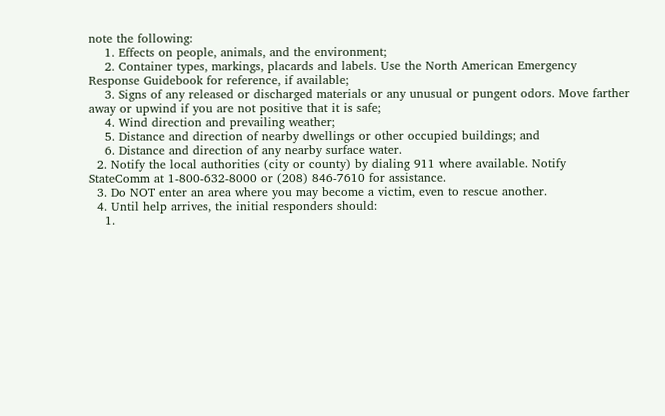note the following:
    1. Effects on people, animals, and the environment;
    2. Container types, markings, placards and labels. Use the North American Emergency Response Guidebook for reference, if available;
    3. Signs of any released or discharged materials or any unusual or pungent odors. Move farther away or upwind if you are not positive that it is safe;
    4. Wind direction and prevailing weather;
    5. Distance and direction of nearby dwellings or other occupied buildings; and
    6. Distance and direction of any nearby surface water.
  2. Notify the local authorities (city or county) by dialing 911 where available. Notify StateComm at 1-800-632-8000 or (208) 846-7610 for assistance.
  3. Do NOT enter an area where you may become a victim, even to rescue another.
  4. Until help arrives, the initial responders should:
    1.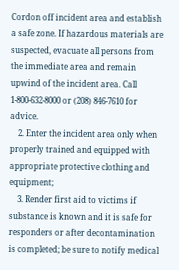Cordon off incident area and establish a safe zone. If hazardous materials are suspected, evacuate all persons from the immediate area and remain upwind of the incident area. Call 1-800-632-8000 or (208) 846-7610 for advice.
    2. Enter the incident area only when properly trained and equipped with appropriate protective clothing and equipment;
    3. Render first aid to victims if substance is known and it is safe for responders or after decontamination is completed; be sure to notify medical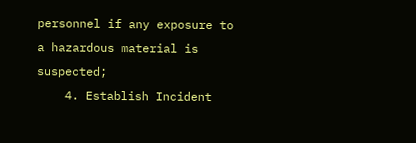personnel if any exposure to a hazardous material is suspected;
    4. Establish Incident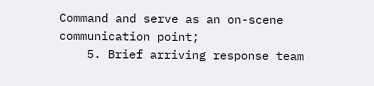Command and serve as an on-scene communication point;
    5. Brief arriving response team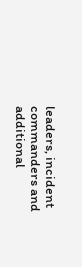leaders, incident commanders and additional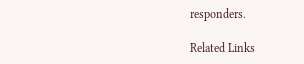responders.

Related Links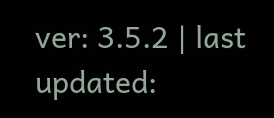ver: 3.5.2 | last updated: